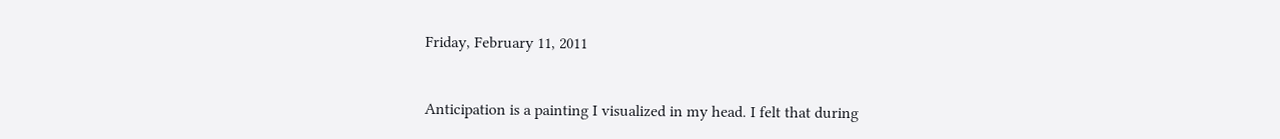Friday, February 11, 2011


Anticipation is a painting I visualized in my head. I felt that during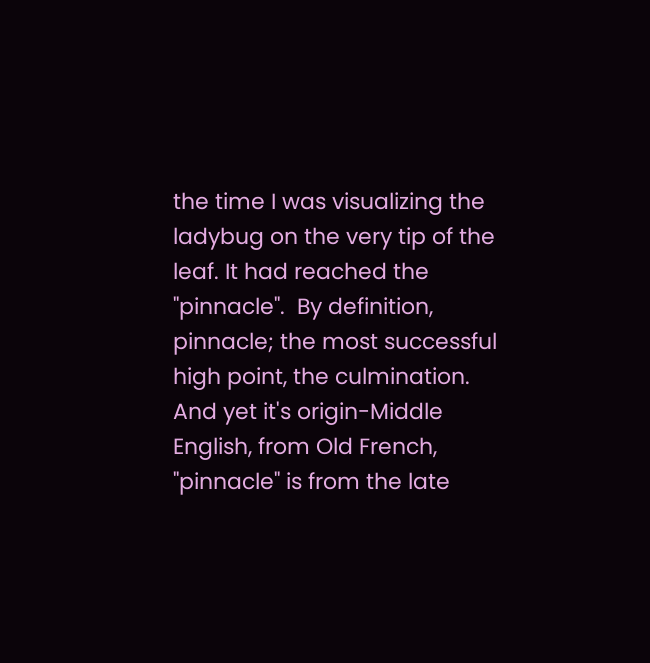the time I was visualizing the ladybug on the very tip of the leaf. It had reached the "pinnacle".  By definition, pinnacle; the most successful high point, the culmination. And yet it's origin-Middle English, from Old French, "pinnacle" is from the late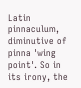Latin pinnaculum, diminutive of pinna 'wing point'. So in its irony, the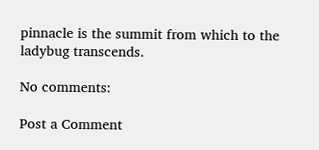pinnacle is the summit from which to the ladybug transcends.

No comments:

Post a Comment